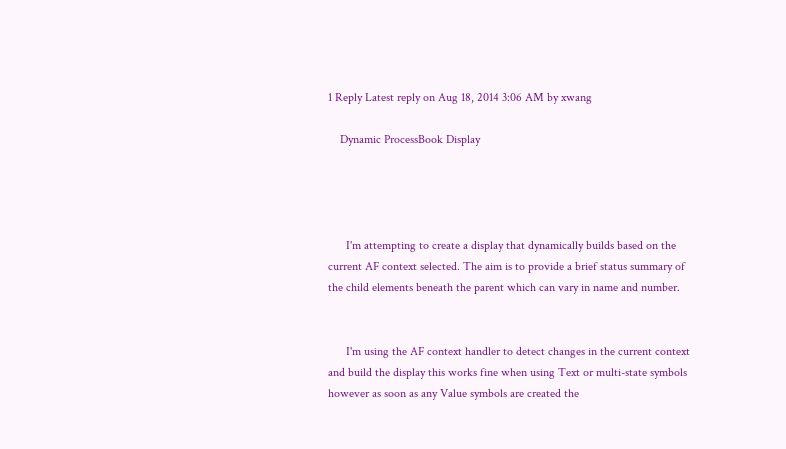1 Reply Latest reply on Aug 18, 2014 3:06 AM by xwang

    Dynamic ProcessBook Display




      I'm attempting to create a display that dynamically builds based on the current AF context selected. The aim is to provide a brief status summary of the child elements beneath the parent which can vary in name and number.


      I'm using the AF context handler to detect changes in the current context and build the display this works fine when using Text or multi-state symbols however as soon as any Value symbols are created the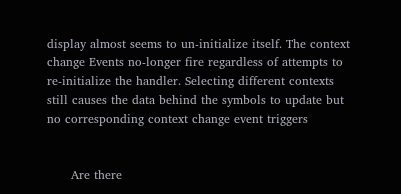display almost seems to un-initialize itself. The context change Events no-longer fire regardless of attempts to re-initialize the handler. Selecting different contexts still causes the data behind the symbols to update but no corresponding context change event triggers


      Are there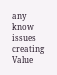any know issues creating Value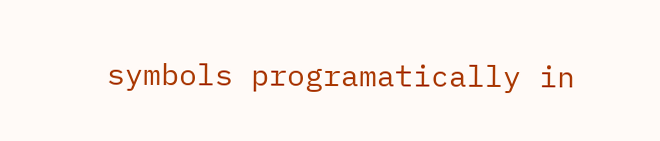symbols programatically in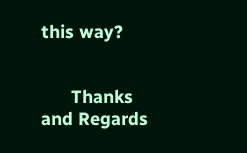this way?


      Thanks and Regards